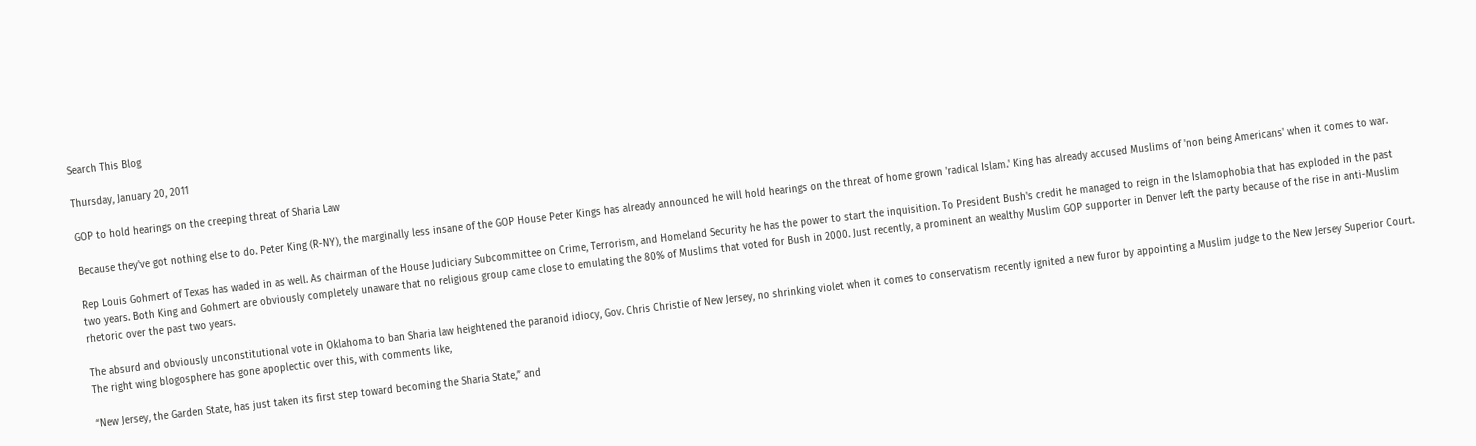Search This Blog

Thursday, January 20, 2011

GOP to hold hearings on the creeping threat of Sharia Law

Because they've got nothing else to do. Peter King (R-NY), the marginally less insane of the GOP House Peter Kings has already announced he will hold hearings on the threat of home grown 'radical Islam.' King has already accused Muslims of 'non being Americans' when it comes to war.

Rep Louis Gohmert of Texas has waded in as well. As chairman of the House Judiciary Subcommittee on Crime, Terrorism, and Homeland Security he has the power to start the inquisition. To President Bush's credit he managed to reign in the Islamophobia that has exploded in the past two years. Both King and Gohmert are obviously completely unaware that no religious group came close to emulating the 80% of Muslims that voted for Bush in 2000. Just recently, a prominent an wealthy Muslim GOP supporter in Denver left the party because of the rise in anti-Muslim rhetoric over the past two years.

The absurd and obviously unconstitutional vote in Oklahoma to ban Sharia law heightened the paranoid idiocy, Gov. Chris Christie of New Jersey, no shrinking violet when it comes to conservatism recently ignited a new furor by appointing a Muslim judge to the New Jersey Superior Court. The right wing blogosphere has gone apoplectic over this, with comments like,

“New Jersey, the Garden State, has just taken its first step toward becoming the Sharia State,” and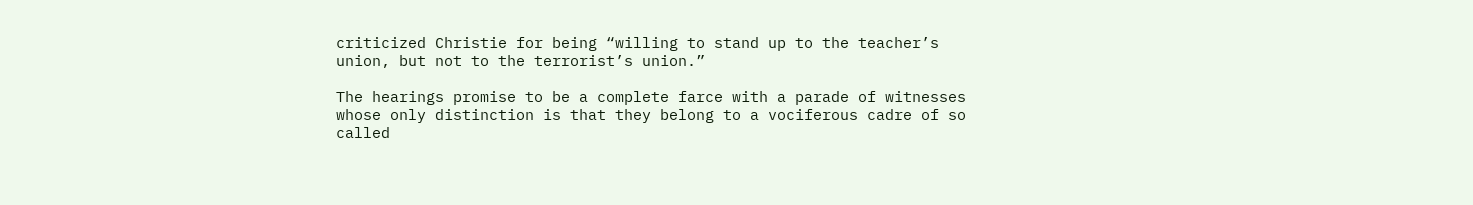criticized Christie for being “willing to stand up to the teacher’s union, but not to the terrorist’s union.”

The hearings promise to be a complete farce with a parade of witnesses whose only distinction is that they belong to a vociferous cadre of so called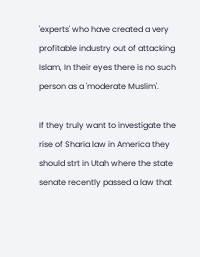'experts' who have created a very profitable industry out of attacking Islam, In their eyes there is no such person as a 'moderate Muslim'.

If they truly want to investigate the rise of Sharia law in America they should strt in Utah where the state senate recently passed a law that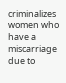criminalizes women who have a miscarriage due to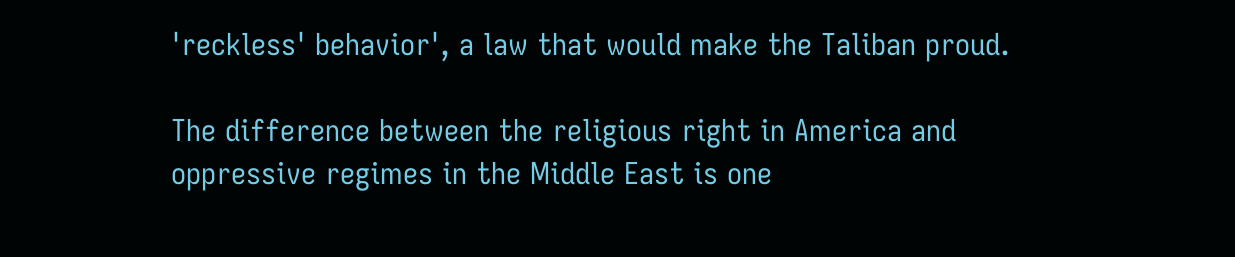'reckless' behavior', a law that would make the Taliban proud.

The difference between the religious right in America and oppressive regimes in the Middle East is one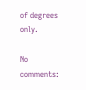of degrees only.

No comments: